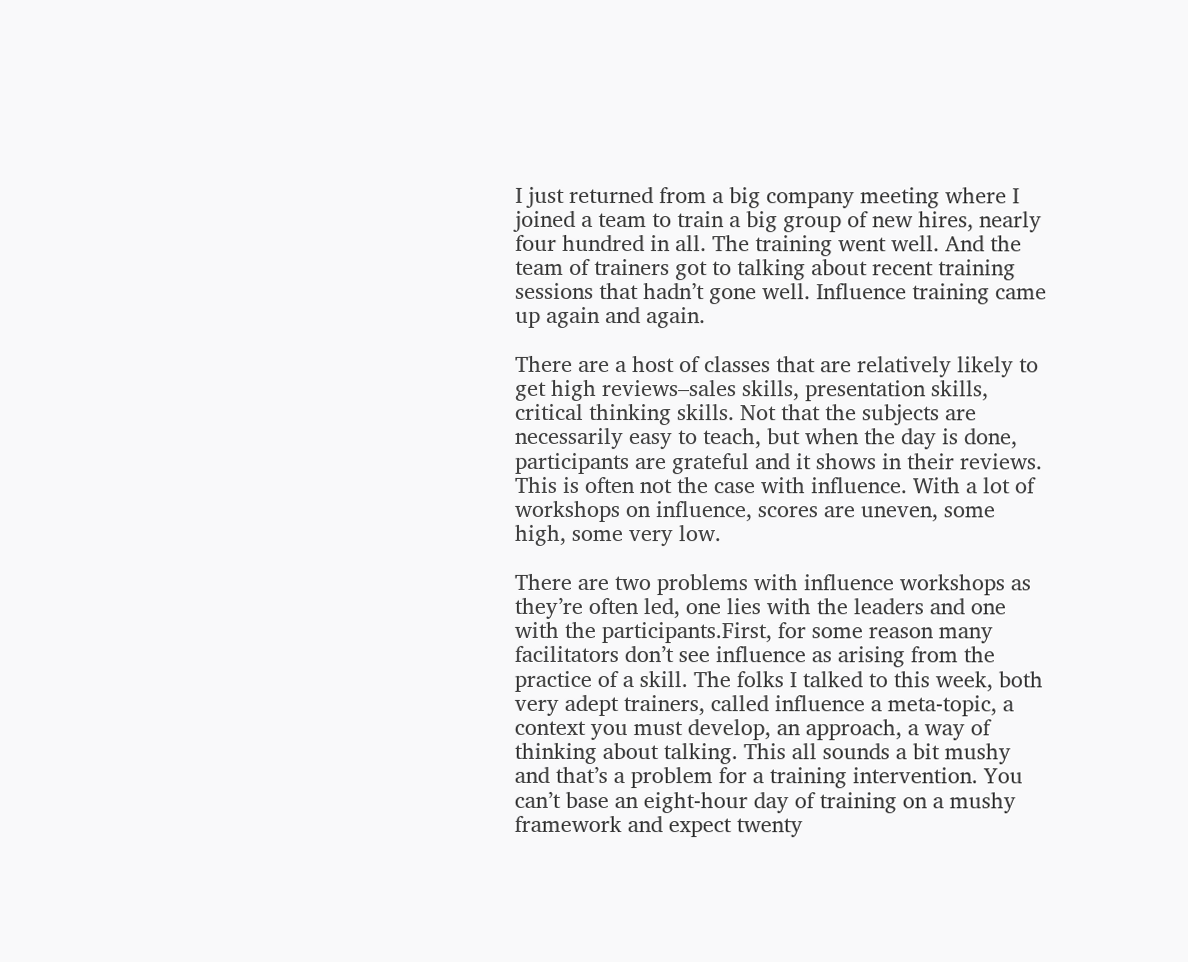I just returned from a big company meeting where I joined a team to train a big group of new hires, nearly four hundred in all. The training went well. And the team of trainers got to talking about recent training sessions that hadn’t gone well. Influence training came up again and again.

There are a host of classes that are relatively likely to get high reviews–sales skills, presentation skills, critical thinking skills. Not that the subjects are necessarily easy to teach, but when the day is done, participants are grateful and it shows in their reviews. This is often not the case with influence. With a lot of workshops on influence, scores are uneven, some high, some very low.

There are two problems with influence workshops as they’re often led, one lies with the leaders and one with the participants.First, for some reason many facilitators don’t see influence as arising from the practice of a skill. The folks I talked to this week, both very adept trainers, called influence a meta-topic, a context you must develop, an approach, a way of thinking about talking. This all sounds a bit mushy and that’s a problem for a training intervention. You can’t base an eight-hour day of training on a mushy framework and expect twenty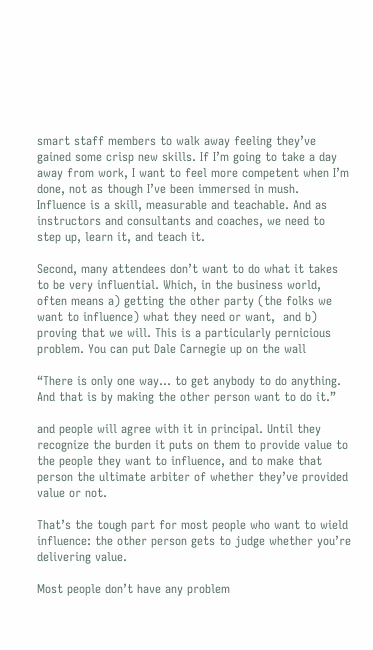smart staff members to walk away feeling they’ve gained some crisp new skills. If I’m going to take a day away from work, I want to feel more competent when I’m done, not as though I’ve been immersed in mush. Influence is a skill, measurable and teachable. And as instructors and consultants and coaches, we need to step up, learn it, and teach it.

Second, many attendees don’t want to do what it takes to be very influential. Which, in the business world, often means a) getting the other party (the folks we want to influence) what they need or want,  and b) proving that we will. This is a particularly pernicious problem. You can put Dale Carnegie up on the wall

“There is only one way… to get anybody to do anything. And that is by making the other person want to do it.”

and people will agree with it in principal. Until they recognize the burden it puts on them to provide value to the people they want to influence, and to make that person the ultimate arbiter of whether they’ve provided value or not.

That’s the tough part for most people who want to wield influence: the other person gets to judge whether you’re delivering value.

Most people don’t have any problem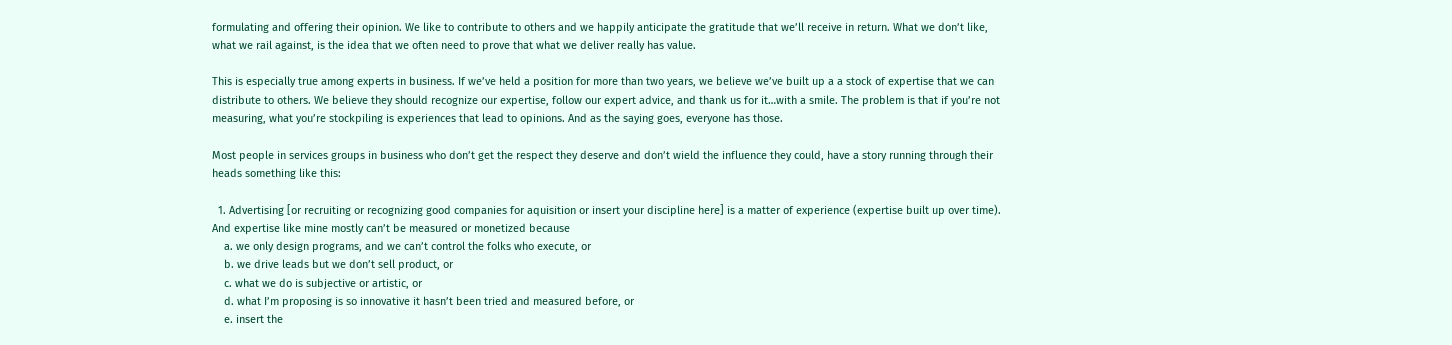formulating and offering their opinion. We like to contribute to others and we happily anticipate the gratitude that we’ll receive in return. What we don’t like, what we rail against, is the idea that we often need to prove that what we deliver really has value.

This is especially true among experts in business. If we’ve held a position for more than two years, we believe we’ve built up a a stock of expertise that we can distribute to others. We believe they should recognize our expertise, follow our expert advice, and thank us for it…with a smile. The problem is that if you’re not measuring, what you’re stockpiling is experiences that lead to opinions. And as the saying goes, everyone has those.

Most people in services groups in business who don’t get the respect they deserve and don’t wield the influence they could, have a story running through their heads something like this:

  1. Advertising [or recruiting or recognizing good companies for aquisition or insert your discipline here] is a matter of experience (expertise built up over time). And expertise like mine mostly can’t be measured or monetized because
    a. we only design programs, and we can’t control the folks who execute, or
    b. we drive leads but we don’t sell product, or
    c. what we do is subjective or artistic, or
    d. what I’m proposing is so innovative it hasn’t been tried and measured before, or
    e. insert the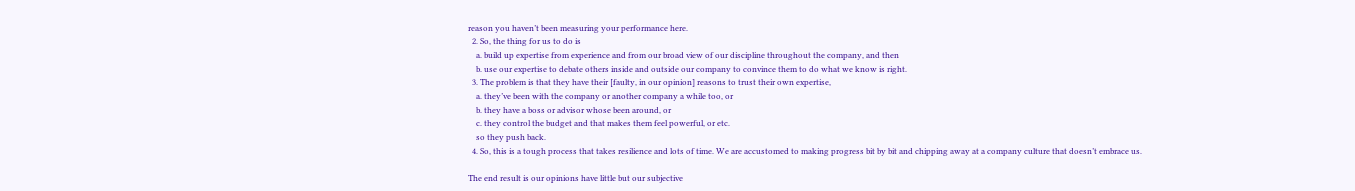reason you haven’t been measuring your performance here.
  2. So, the thing for us to do is
    a. build up expertise from experience and from our broad view of our discipline throughout the company, and then
    b. use our expertise to debate others inside and outside our company to convince them to do what we know is right.
  3. The problem is that they have their [faulty, in our opinion] reasons to trust their own expertise,
    a. they’ve been with the company or another company a while too, or
    b. they have a boss or advisor whose been around, or
    c. they control the budget and that makes them feel powerful, or etc.
    so they push back.
  4. So, this is a tough process that takes resilience and lots of time. We are accustomed to making progress bit by bit and chipping away at a company culture that doesn’t embrace us.

The end result is our opinions have little but our subjective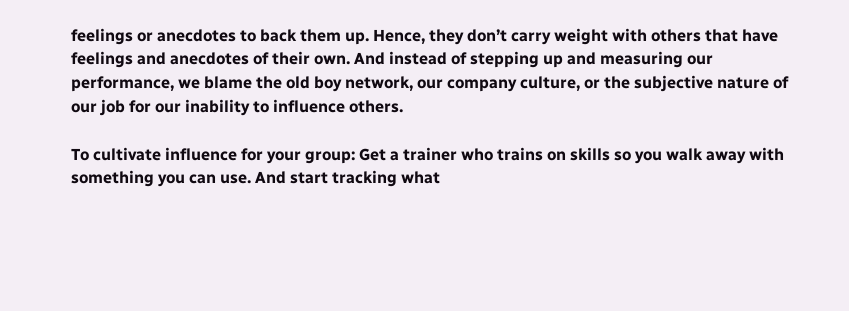feelings or anecdotes to back them up. Hence, they don’t carry weight with others that have feelings and anecdotes of their own. And instead of stepping up and measuring our performance, we blame the old boy network, our company culture, or the subjective nature of our job for our inability to influence others.

To cultivate influence for your group: Get a trainer who trains on skills so you walk away with something you can use. And start tracking what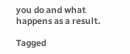you do and what happens as a result.

Tagged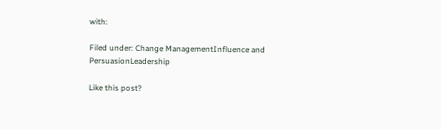with:

Filed under: Change ManagementInfluence and PersuasionLeadership

Like this post?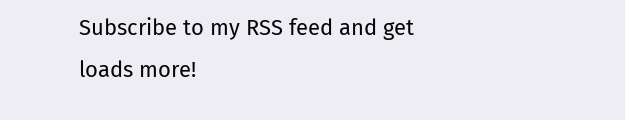Subscribe to my RSS feed and get loads more!